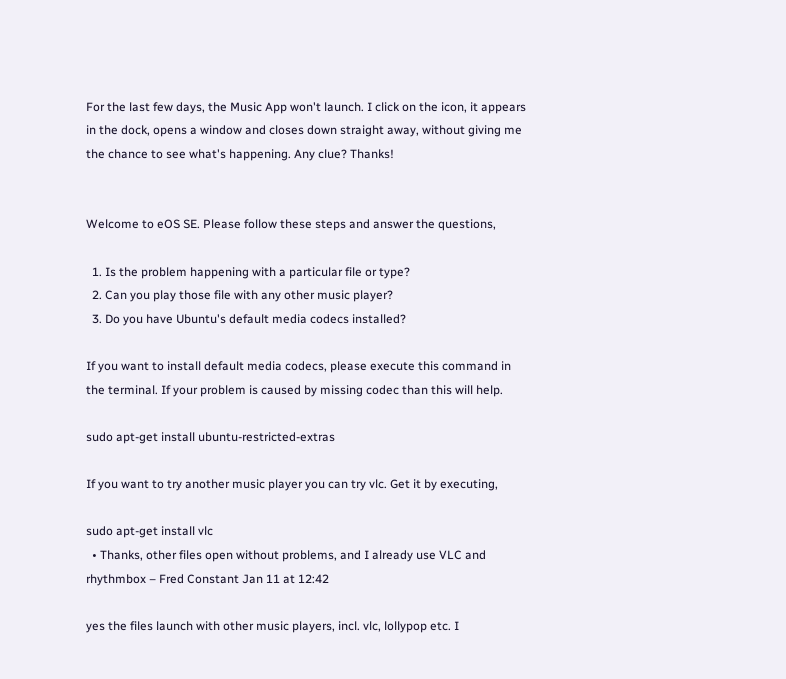For the last few days, the Music App won't launch. I click on the icon, it appears in the dock, opens a window and closes down straight away, without giving me the chance to see what's happening. Any clue? Thanks!


Welcome to eOS SE. Please follow these steps and answer the questions,

  1. Is the problem happening with a particular file or type?
  2. Can you play those file with any other music player?
  3. Do you have Ubuntu's default media codecs installed?

If you want to install default media codecs, please execute this command in the terminal. If your problem is caused by missing codec than this will help.

sudo apt-get install ubuntu-restricted-extras

If you want to try another music player you can try vlc. Get it by executing,

sudo apt-get install vlc
  • Thanks, other files open without problems, and I already use VLC and rhythmbox – Fred Constant Jan 11 at 12:42

yes the files launch with other music players, incl. vlc, lollypop etc. I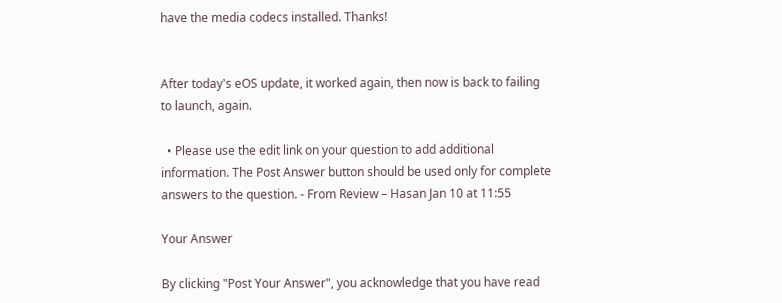have the media codecs installed. Thanks!


After today's eOS update, it worked again, then now is back to failing to launch, again.

  • Please use the edit link on your question to add additional information. The Post Answer button should be used only for complete answers to the question. - From Review – Hasan Jan 10 at 11:55

Your Answer

By clicking "Post Your Answer", you acknowledge that you have read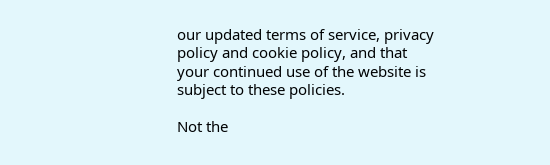our updated terms of service, privacy policy and cookie policy, and that your continued use of the website is subject to these policies.

Not the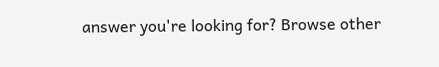answer you're looking for? Browse other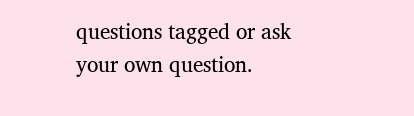questions tagged or ask your own question.